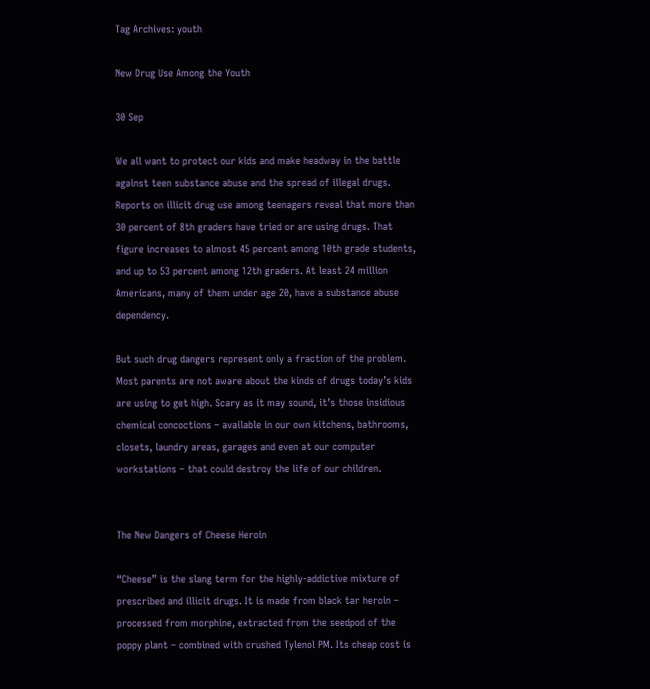Tag Archives: youth

New Drug Use Among the Youth

30 Sep

We all want to protect our kids and make headway in the battle against teen substance abuse and the spread of illegal drugs. Reports on illicit drug use among teenagers reveal that more than 30 percent of 8th graders have tried or are using drugs. That figure increases to almost 45 percent among 10th grade students, and up to 53 percent among 12th graders. At least 24 million Americans, many of them under age 20, have a substance abuse dependency.

But such drug dangers represent only a fraction of the problem. Most parents are not aware about the kinds of drugs today’s kids are using to get high. Scary as it may sound, it’s those insidious chemical concoctions – available in our own kitchens, bathrooms, closets, laundry areas, garages and even at our computer workstations – that could destroy the life of our children.


The New Dangers of Cheese Heroin

“Cheese” is the slang term for the highly-addictive mixture of prescribed and illicit drugs. It is made from black tar heroin – processed from morphine, extracted from the seedpod of the poppy plant – combined with crushed Tylenol PM. Its cheap cost is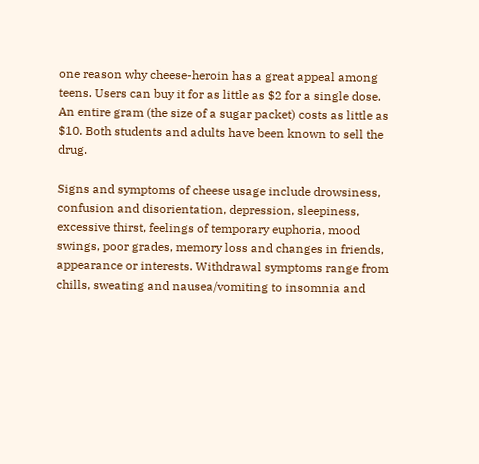one reason why cheese-heroin has a great appeal among teens. Users can buy it for as little as $2 for a single dose. An entire gram (the size of a sugar packet) costs as little as $10. Both students and adults have been known to sell the drug.

Signs and symptoms of cheese usage include drowsiness, confusion and disorientation, depression, sleepiness, excessive thirst, feelings of temporary euphoria, mood swings, poor grades, memory loss and changes in friends, appearance or interests. Withdrawal symptoms range from chills, sweating and nausea/vomiting to insomnia and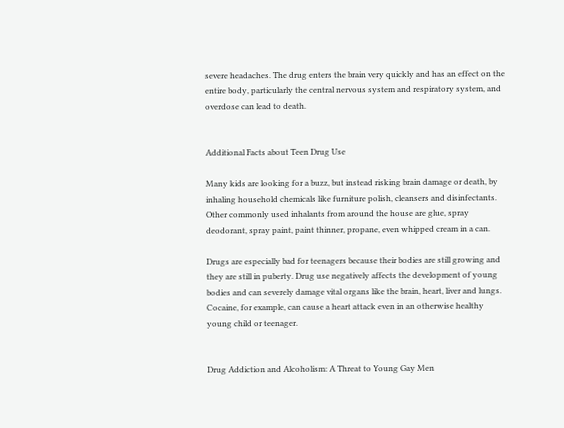severe headaches. The drug enters the brain very quickly and has an effect on the entire body, particularly the central nervous system and respiratory system, and overdose can lead to death.


Additional Facts about Teen Drug Use

Many kids are looking for a buzz, but instead risking brain damage or death, by inhaling household chemicals like furniture polish, cleansers and disinfectants. Other commonly used inhalants from around the house are glue, spray deodorant, spray paint, paint thinner, propane, even whipped cream in a can.

Drugs are especially bad for teenagers because their bodies are still growing and they are still in puberty. Drug use negatively affects the development of young bodies and can severely damage vital organs like the brain, heart, liver and lungs. Cocaine, for example, can cause a heart attack even in an otherwise healthy young child or teenager.


Drug Addiction and Alcoholism: A Threat to Young Gay Men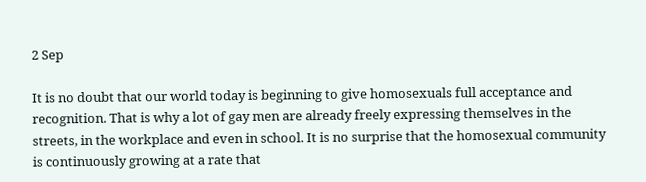2 Sep

It is no doubt that our world today is beginning to give homosexuals full acceptance and recognition. That is why a lot of gay men are already freely expressing themselves in the streets, in the workplace and even in school. It is no surprise that the homosexual community is continuously growing at a rate that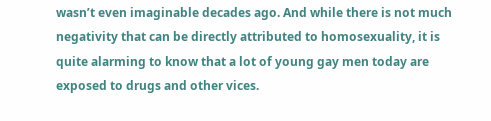wasn’t even imaginable decades ago. And while there is not much negativity that can be directly attributed to homosexuality, it is quite alarming to know that a lot of young gay men today are exposed to drugs and other vices.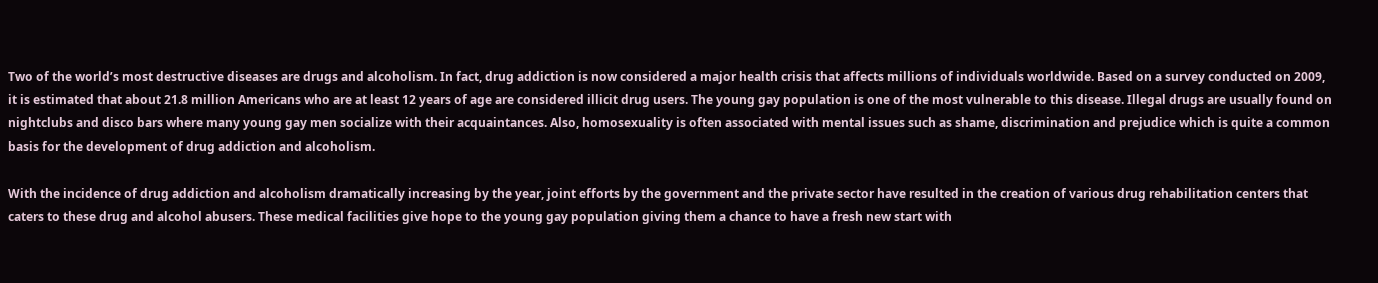Two of the world’s most destructive diseases are drugs and alcoholism. In fact, drug addiction is now considered a major health crisis that affects millions of individuals worldwide. Based on a survey conducted on 2009, it is estimated that about 21.8 million Americans who are at least 12 years of age are considered illicit drug users. The young gay population is one of the most vulnerable to this disease. Illegal drugs are usually found on nightclubs and disco bars where many young gay men socialize with their acquaintances. Also, homosexuality is often associated with mental issues such as shame, discrimination and prejudice which is quite a common basis for the development of drug addiction and alcoholism.

With the incidence of drug addiction and alcoholism dramatically increasing by the year, joint efforts by the government and the private sector have resulted in the creation of various drug rehabilitation centers that caters to these drug and alcohol abusers. These medical facilities give hope to the young gay population giving them a chance to have a fresh new start with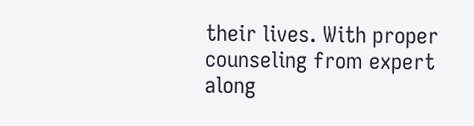their lives. With proper counseling from expert along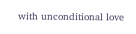with unconditional love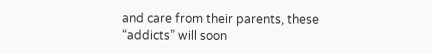and care from their parents, these “addicts” will soon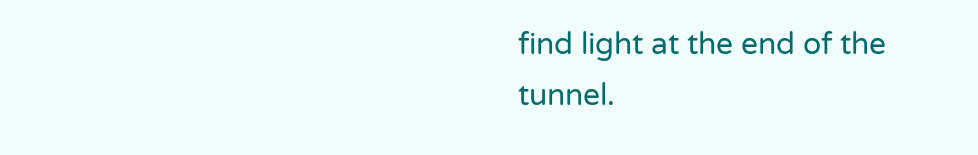find light at the end of the tunnel.